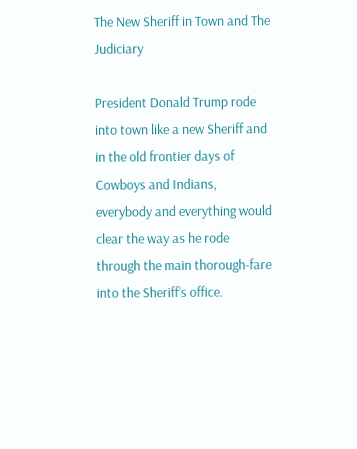The New Sheriff in Town and The Judiciary

President Donald Trump rode into town like a new Sheriff and in the old frontier days of Cowboys and Indians, everybody and everything would clear the way as he rode through the main thorough-fare into the Sheriff’s office.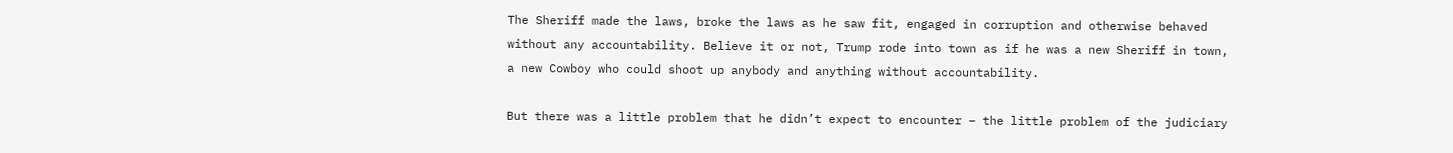The Sheriff made the laws, broke the laws as he saw fit, engaged in corruption and otherwise behaved without any accountability. Believe it or not, Trump rode into town as if he was a new Sheriff in town, a new Cowboy who could shoot up anybody and anything without accountability.

But there was a little problem that he didn’t expect to encounter – the little problem of the judiciary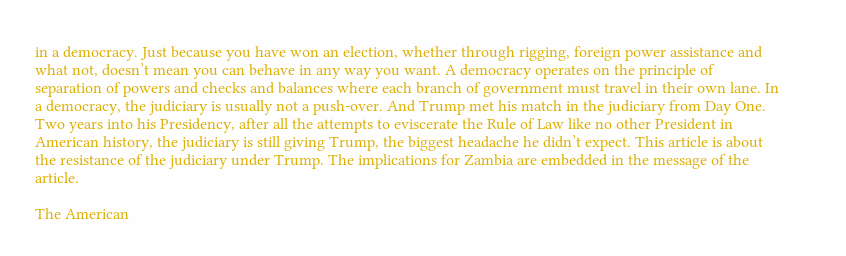in a democracy. Just because you have won an election, whether through rigging, foreign power assistance and what not, doesn’t mean you can behave in any way you want. A democracy operates on the principle of separation of powers and checks and balances where each branch of government must travel in their own lane. In a democracy, the judiciary is usually not a push-over. And Trump met his match in the judiciary from Day One. Two years into his Presidency, after all the attempts to eviscerate the Rule of Law like no other President in American history, the judiciary is still giving Trump, the biggest headache he didn’t expect. This article is about the resistance of the judiciary under Trump. The implications for Zambia are embedded in the message of the article.

The American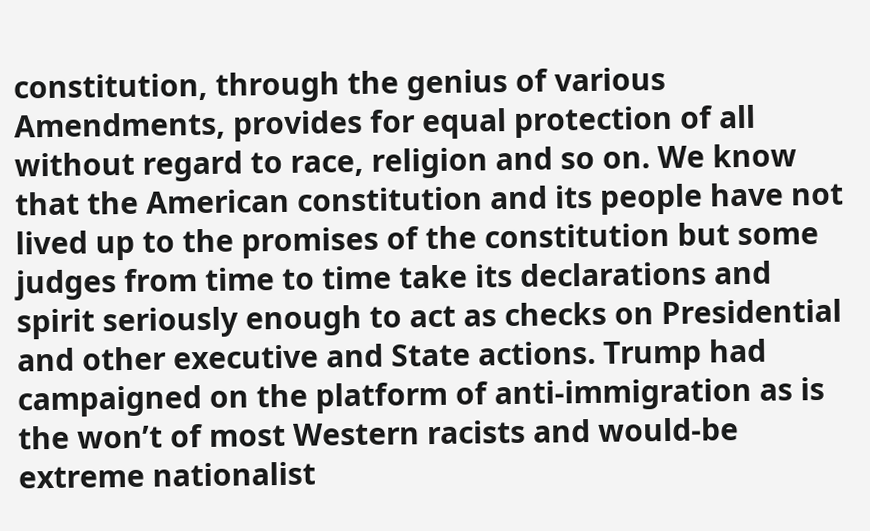constitution, through the genius of various Amendments, provides for equal protection of all without regard to race, religion and so on. We know that the American constitution and its people have not lived up to the promises of the constitution but some judges from time to time take its declarations and spirit seriously enough to act as checks on Presidential and other executive and State actions. Trump had campaigned on the platform of anti-immigration as is the won’t of most Western racists and would-be extreme nationalist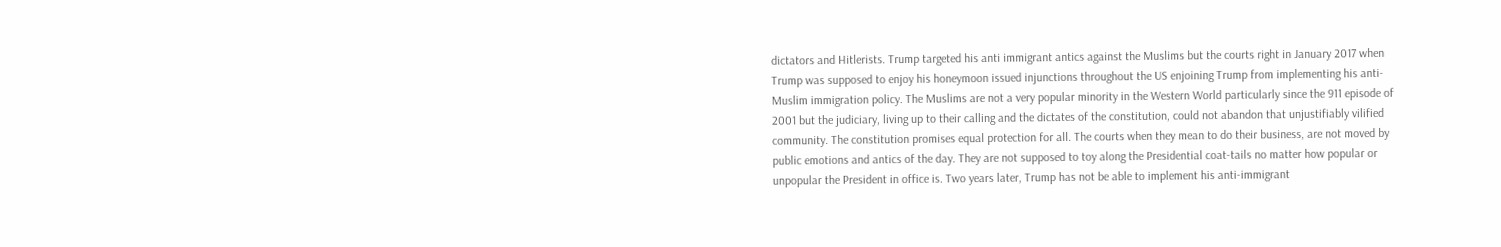dictators and Hitlerists. Trump targeted his anti immigrant antics against the Muslims but the courts right in January 2017 when Trump was supposed to enjoy his honeymoon issued injunctions throughout the US enjoining Trump from implementing his anti-Muslim immigration policy. The Muslims are not a very popular minority in the Western World particularly since the 911 episode of 2001 but the judiciary, living up to their calling and the dictates of the constitution, could not abandon that unjustifiably vilified community. The constitution promises equal protection for all. The courts when they mean to do their business, are not moved by public emotions and antics of the day. They are not supposed to toy along the Presidential coat-tails no matter how popular or unpopular the President in office is. Two years later, Trump has not be able to implement his anti-immigrant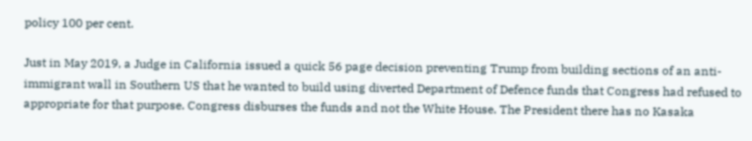policy 100 per cent.

Just in May 2019, a Judge in California issued a quick 56 page decision preventing Trump from building sections of an anti-immigrant wall in Southern US that he wanted to build using diverted Department of Defence funds that Congress had refused to appropriate for that purpose. Congress disburses the funds and not the White House. The President there has no Kasaka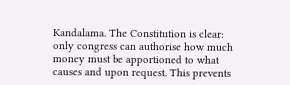Kandalama. The Constitution is clear: only congress can authorise how much money must be apportioned to what causes and upon request. This prevents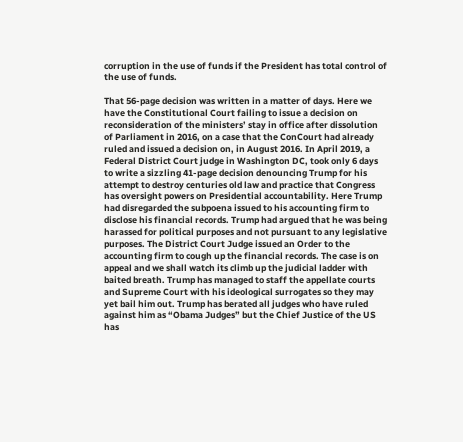corruption in the use of funds if the President has total control of the use of funds.

That 56-page decision was written in a matter of days. Here we have the Constitutional Court failing to issue a decision on reconsideration of the ministers’ stay in office after dissolution of Parliament in 2016, on a case that the ConCourt had already ruled and issued a decision on, in August 2016. In April 2019, a Federal District Court judge in Washington DC, took only 6 days to write a sizzling 41-page decision denouncing Trump for his attempt to destroy centuries old law and practice that Congress has oversight powers on Presidential accountability. Here Trump had disregarded the subpoena issued to his accounting firm to disclose his financial records. Trump had argued that he was being harassed for political purposes and not pursuant to any legislative purposes. The District Court Judge issued an Order to the accounting firm to cough up the financial records. The case is on appeal and we shall watch its climb up the judicial ladder with baited breath. Trump has managed to staff the appellate courts and Supreme Court with his ideological surrogates so they may yet bail him out. Trump has berated all judges who have ruled against him as “Obama Judges” but the Chief Justice of the US has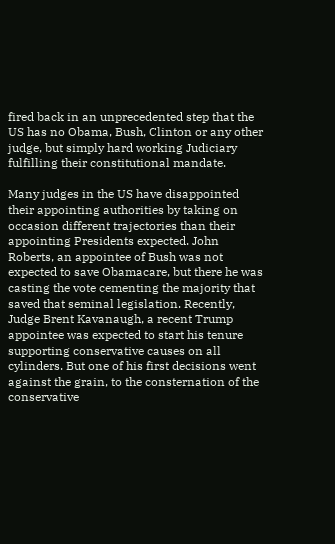fired back in an unprecedented step that the US has no Obama, Bush, Clinton or any other judge, but simply hard working Judiciary fulfilling their constitutional mandate.

Many judges in the US have disappointed their appointing authorities by taking on occasion different trajectories than their appointing Presidents expected. John Roberts, an appointee of Bush was not expected to save Obamacare, but there he was casting the vote cementing the majority that saved that seminal legislation. Recently, Judge Brent Kavanaugh, a recent Trump appointee was expected to start his tenure supporting conservative causes on all cylinders. But one of his first decisions went against the grain, to the consternation of the conservative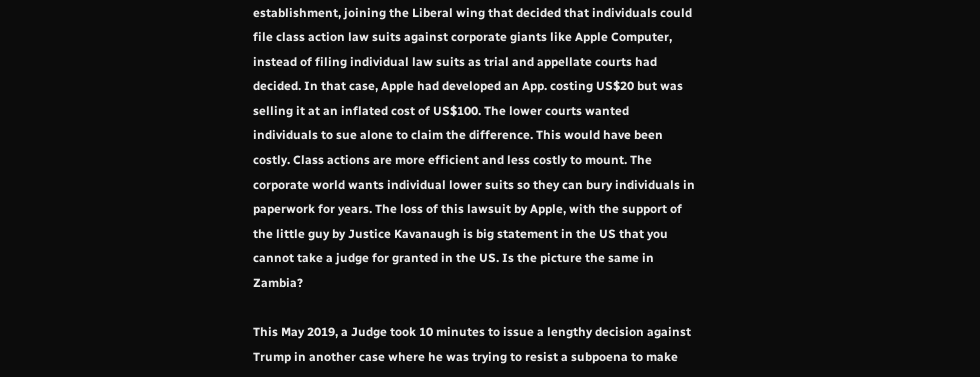establishment, joining the Liberal wing that decided that individuals could file class action law suits against corporate giants like Apple Computer, instead of filing individual law suits as trial and appellate courts had decided. In that case, Apple had developed an App. costing US$20 but was selling it at an inflated cost of US$100. The lower courts wanted individuals to sue alone to claim the difference. This would have been costly. Class actions are more efficient and less costly to mount. The corporate world wants individual lower suits so they can bury individuals in paperwork for years. The loss of this lawsuit by Apple, with the support of the little guy by Justice Kavanaugh is big statement in the US that you cannot take a judge for granted in the US. Is the picture the same in Zambia?

This May 2019, a Judge took 10 minutes to issue a lengthy decision against Trump in another case where he was trying to resist a subpoena to make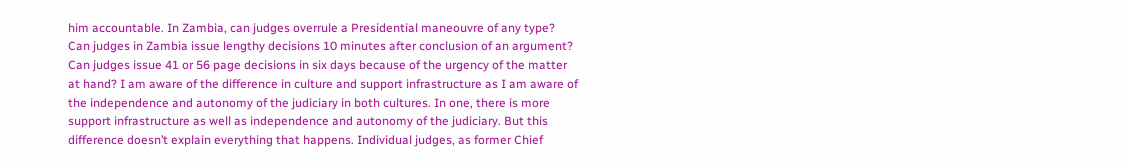him accountable. In Zambia, can judges overrule a Presidential maneouvre of any type? Can judges in Zambia issue lengthy decisions 10 minutes after conclusion of an argument? Can judges issue 41 or 56 page decisions in six days because of the urgency of the matter at hand? I am aware of the difference in culture and support infrastructure as I am aware of the independence and autonomy of the judiciary in both cultures. In one, there is more support infrastructure as well as independence and autonomy of the judiciary. But this difference doesn’t explain everything that happens. Individual judges, as former Chief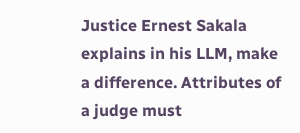Justice Ernest Sakala explains in his LLM, make a difference. Attributes of a judge must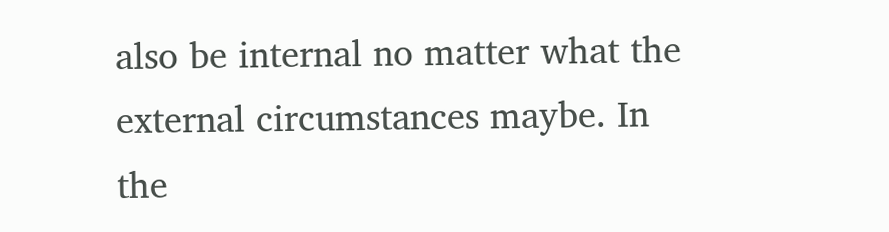also be internal no matter what the external circumstances maybe. In the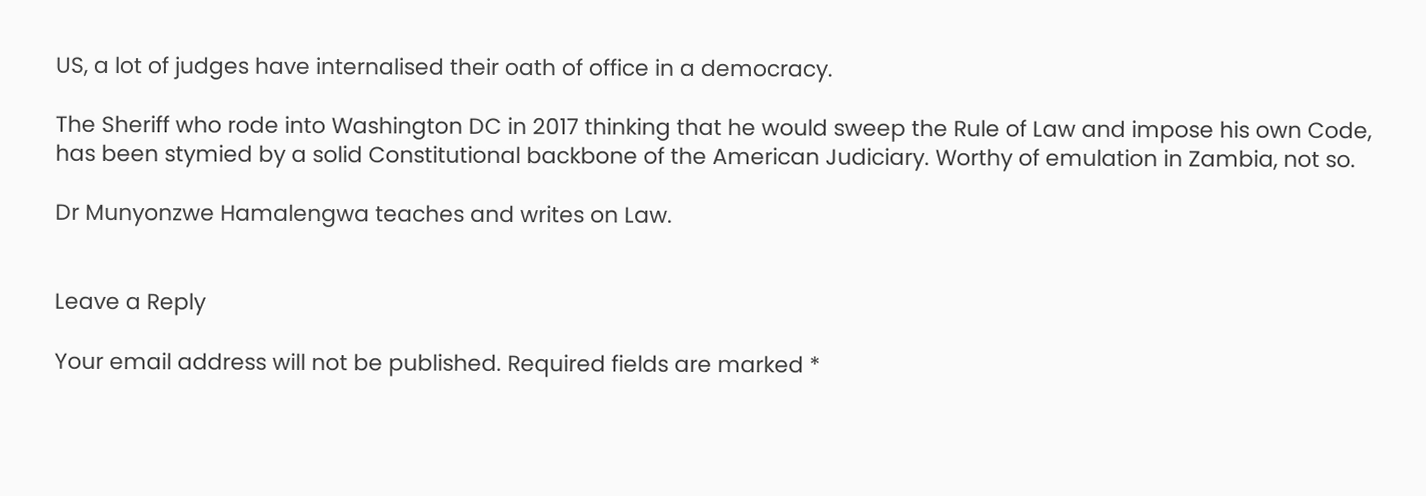US, a lot of judges have internalised their oath of office in a democracy.

The Sheriff who rode into Washington DC in 2017 thinking that he would sweep the Rule of Law and impose his own Code, has been stymied by a solid Constitutional backbone of the American Judiciary. Worthy of emulation in Zambia, not so.

Dr Munyonzwe Hamalengwa teaches and writes on Law.


Leave a Reply

Your email address will not be published. Required fields are marked *